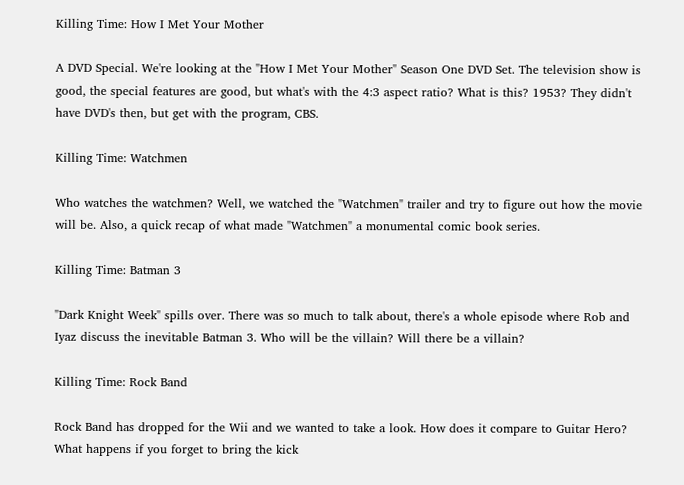Killing Time: How I Met Your Mother

A DVD Special. We're looking at the "How I Met Your Mother" Season One DVD Set. The television show is good, the special features are good, but what's with the 4:3 aspect ratio? What is this? 1953? They didn't have DVD's then, but get with the program, CBS.

Killing Time: Watchmen

Who watches the watchmen? Well, we watched the "Watchmen" trailer and try to figure out how the movie will be. Also, a quick recap of what made "Watchmen" a monumental comic book series.

Killing Time: Batman 3

"Dark Knight Week" spills over. There was so much to talk about, there's a whole episode where Rob and Iyaz discuss the inevitable Batman 3. Who will be the villain? Will there be a villain?

Killing Time: Rock Band

Rock Band has dropped for the Wii and we wanted to take a look. How does it compare to Guitar Hero? What happens if you forget to bring the kick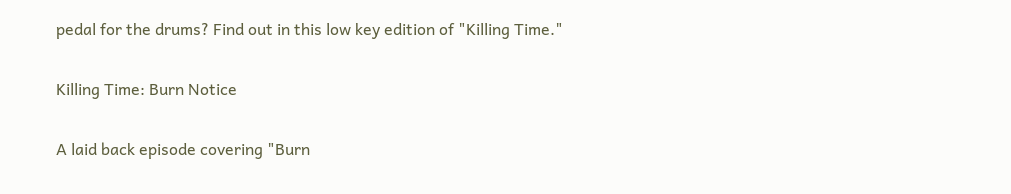pedal for the drums? Find out in this low key edition of "Killing Time."

Killing Time: Burn Notice

A laid back episode covering "Burn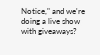Notice," and we're doing a live show with giveaways?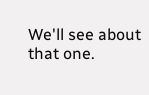We'll see about that one.